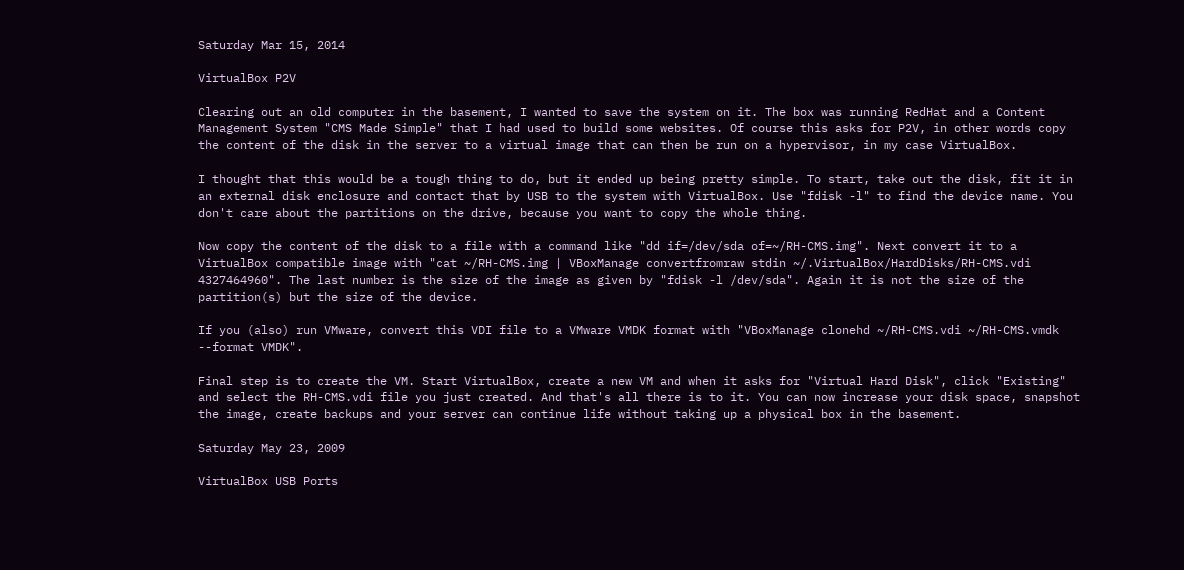Saturday Mar 15, 2014

VirtualBox P2V

Clearing out an old computer in the basement, I wanted to save the system on it. The box was running RedHat and a Content Management System "CMS Made Simple" that I had used to build some websites. Of course this asks for P2V, in other words copy the content of the disk in the server to a virtual image that can then be run on a hypervisor, in my case VirtualBox.

I thought that this would be a tough thing to do, but it ended up being pretty simple. To start, take out the disk, fit it in an external disk enclosure and contact that by USB to the system with VirtualBox. Use "fdisk -l" to find the device name. You don't care about the partitions on the drive, because you want to copy the whole thing.

Now copy the content of the disk to a file with a command like "dd if=/dev/sda of=~/RH-CMS.img". Next convert it to a VirtualBox compatible image with "cat ~/RH-CMS.img | VBoxManage convertfromraw stdin ~/.VirtualBox/HardDisks/RH-CMS.vdi 4327464960". The last number is the size of the image as given by "fdisk -l /dev/sda". Again it is not the size of the partition(s) but the size of the device.

If you (also) run VMware, convert this VDI file to a VMware VMDK format with "VBoxManage clonehd ~/RH-CMS.vdi ~/RH-CMS.vmdk --format VMDK".

Final step is to create the VM. Start VirtualBox, create a new VM and when it asks for "Virtual Hard Disk", click "Existing" and select the RH-CMS.vdi file you just created. And that's all there is to it. You can now increase your disk space, snapshot the image, create backups and your server can continue life without taking up a physical box in the basement.

Saturday May 23, 2009

VirtualBox USB Ports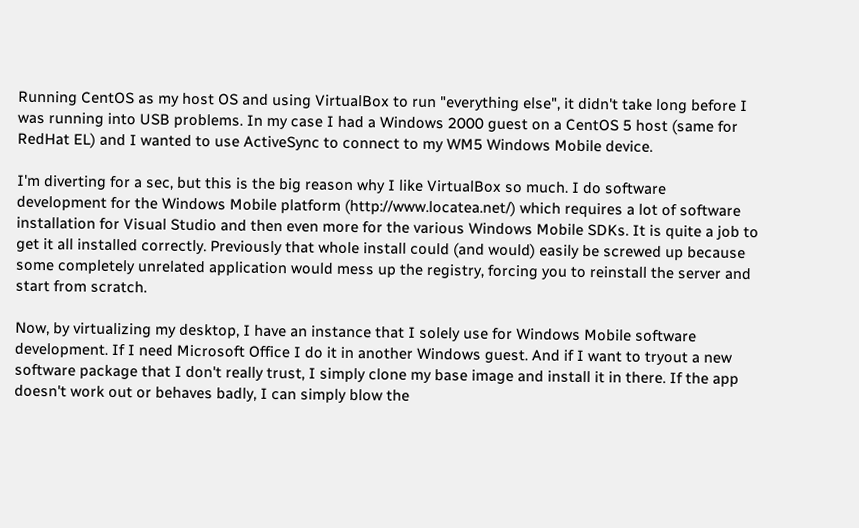Running CentOS as my host OS and using VirtualBox to run "everything else", it didn't take long before I was running into USB problems. In my case I had a Windows 2000 guest on a CentOS 5 host (same for RedHat EL) and I wanted to use ActiveSync to connect to my WM5 Windows Mobile device.

I'm diverting for a sec, but this is the big reason why I like VirtualBox so much. I do software development for the Windows Mobile platform (http://www.locatea.net/) which requires a lot of software installation for Visual Studio and then even more for the various Windows Mobile SDKs. It is quite a job to get it all installed correctly. Previously that whole install could (and would) easily be screwed up because some completely unrelated application would mess up the registry, forcing you to reinstall the server and start from scratch.

Now, by virtualizing my desktop, I have an instance that I solely use for Windows Mobile software development. If I need Microsoft Office I do it in another Windows guest. And if I want to tryout a new software package that I don't really trust, I simply clone my base image and install it in there. If the app doesn't work out or behaves badly, I can simply blow the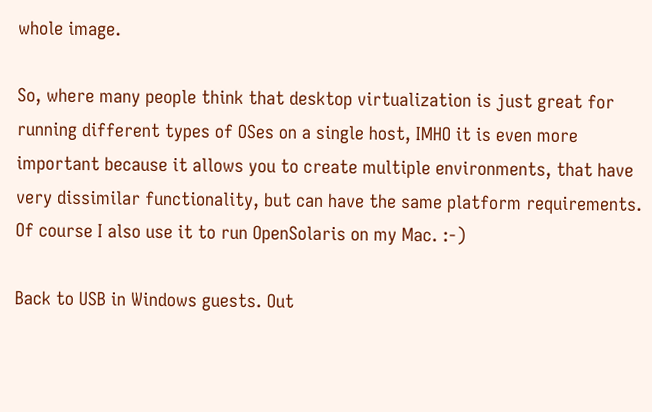whole image.

So, where many people think that desktop virtualization is just great for running different types of OSes on a single host, IMHO it is even more important because it allows you to create multiple environments, that have very dissimilar functionality, but can have the same platform requirements. Of course I also use it to run OpenSolaris on my Mac. :-)

Back to USB in Windows guests. Out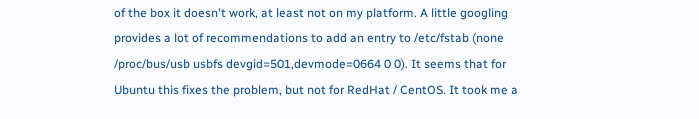of the box it doesn't work, at least not on my platform. A little googling provides a lot of recommendations to add an entry to /etc/fstab (none /proc/bus/usb usbfs devgid=501,devmode=0664 0 0). It seems that for Ubuntu this fixes the problem, but not for RedHat / CentOS. It took me a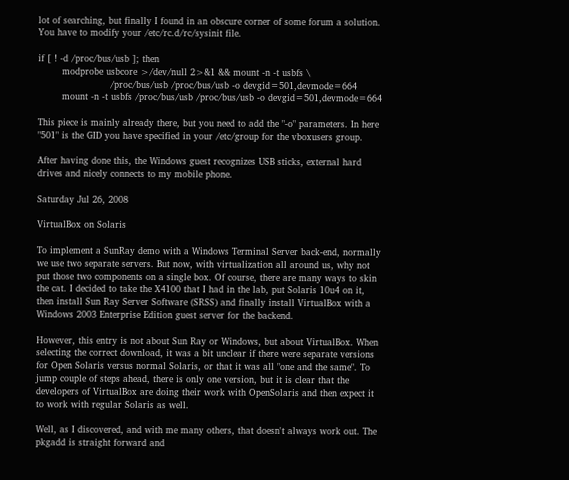lot of searching, but finally I found in an obscure corner of some forum a solution. You have to modify your /etc/rc.d/rc/sysinit file.

if [ ! -d /proc/bus/usb ]; then
        modprobe usbcore >/dev/null 2>&1 && mount -n -t usbfs \
                        /proc/bus/usb /proc/bus/usb -o devgid=501,devmode=664
        mount -n -t usbfs /proc/bus/usb /proc/bus/usb -o devgid=501,devmode=664

This piece is mainly already there, but you need to add the "-o" parameters. In here "501" is the GID you have specified in your /etc/group for the vboxusers group.

After having done this, the Windows guest recognizes USB sticks, external hard drives and nicely connects to my mobile phone.

Saturday Jul 26, 2008

VirtualBox on Solaris

To implement a SunRay demo with a Windows Terminal Server back-end, normally we use two separate servers. But now, with virtualization all around us, why not put those two components on a single box. Of course, there are many ways to skin the cat. I decided to take the X4100 that I had in the lab, put Solaris 10u4 on it, then install Sun Ray Server Software (SRSS) and finally install VirtualBox with a Windows 2003 Enterprise Edition guest server for the backend.

However, this entry is not about Sun Ray or Windows, but about VirtualBox. When selecting the correct download, it was a bit unclear if there were separate versions for Open Solaris versus normal Solaris, or that it was all "one and the same". To jump couple of steps ahead, there is only one version, but it is clear that the developers of VirtualBox are doing their work with OpenSolaris and then expect it to work with regular Solaris as well.

Well, as I discovered, and with me many others, that doesn't always work out. The pkgadd is straight forward and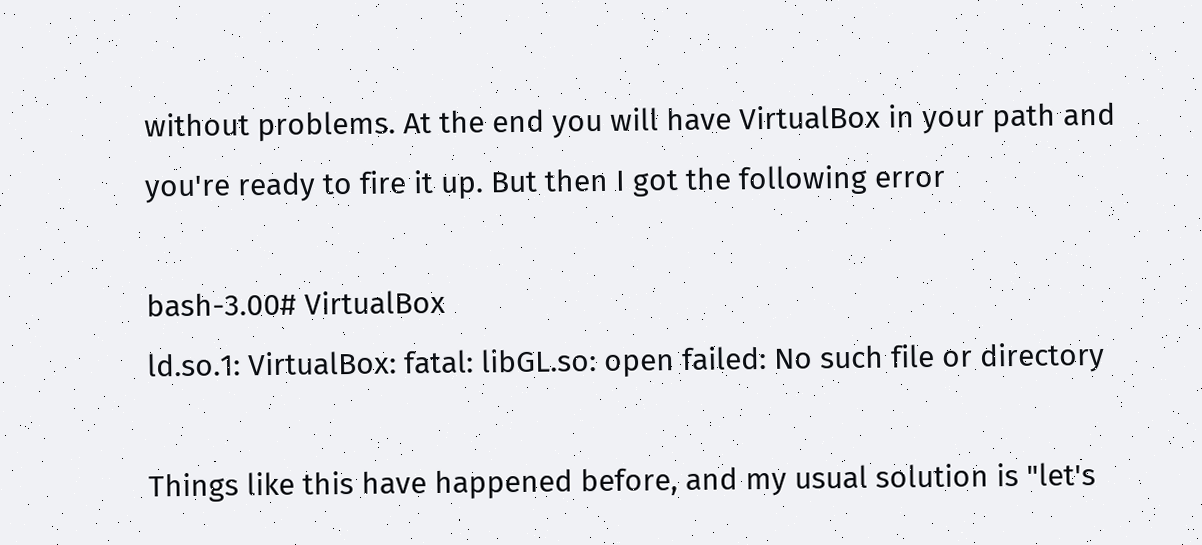without problems. At the end you will have VirtualBox in your path and you're ready to fire it up. But then I got the following error

bash-3.00# VirtualBox
ld.so.1: VirtualBox: fatal: libGL.so: open failed: No such file or directory

Things like this have happened before, and my usual solution is "let's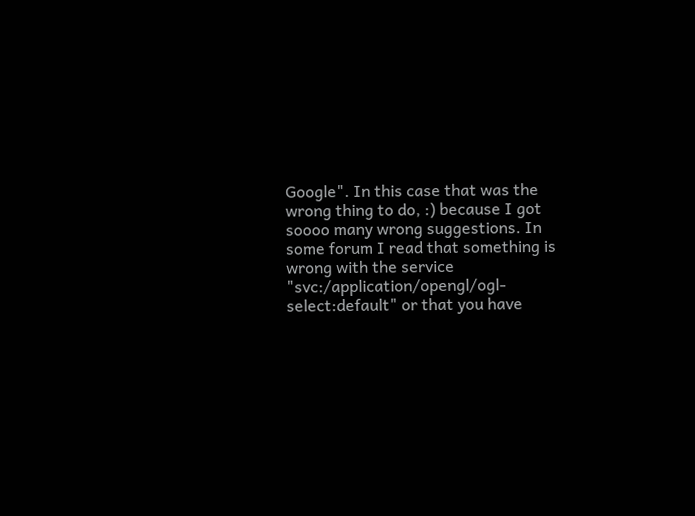Google". In this case that was the wrong thing to do, :) because I got soooo many wrong suggestions. In some forum I read that something is wrong with the service "svc:/application/opengl/ogl-select:default" or that you have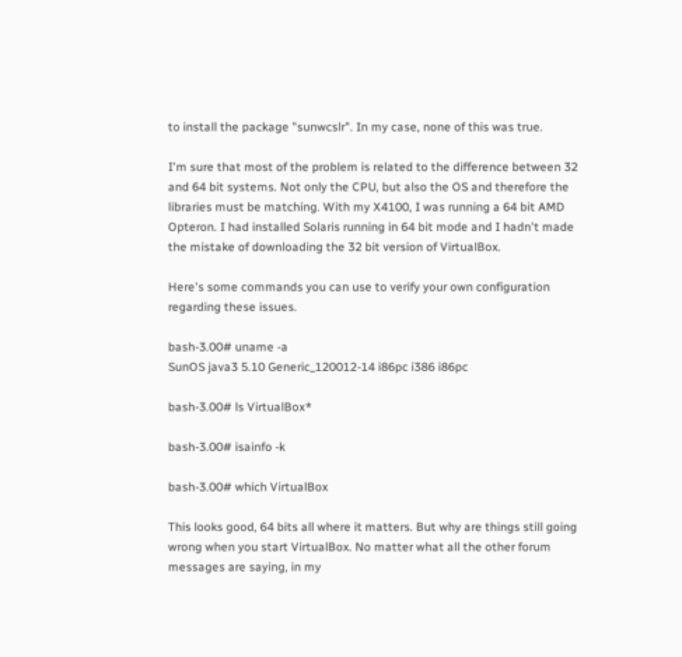to install the package "sunwcslr". In my case, none of this was true.

I'm sure that most of the problem is related to the difference between 32 and 64 bit systems. Not only the CPU, but also the OS and therefore the libraries must be matching. With my X4100, I was running a 64 bit AMD Opteron. I had installed Solaris running in 64 bit mode and I hadn't made the mistake of downloading the 32 bit version of VirtualBox.

Here's some commands you can use to verify your own configuration regarding these issues.

bash-3.00# uname -a
SunOS java3 5.10 Generic_120012-14 i86pc i386 i86pc

bash-3.00# ls VirtualBox*

bash-3.00# isainfo -k

bash-3.00# which VirtualBox

This looks good, 64 bits all where it matters. But why are things still going wrong when you start VirtualBox. No matter what all the other forum messages are saying, in my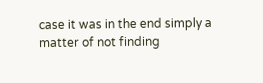case it was in the end simply a matter of not finding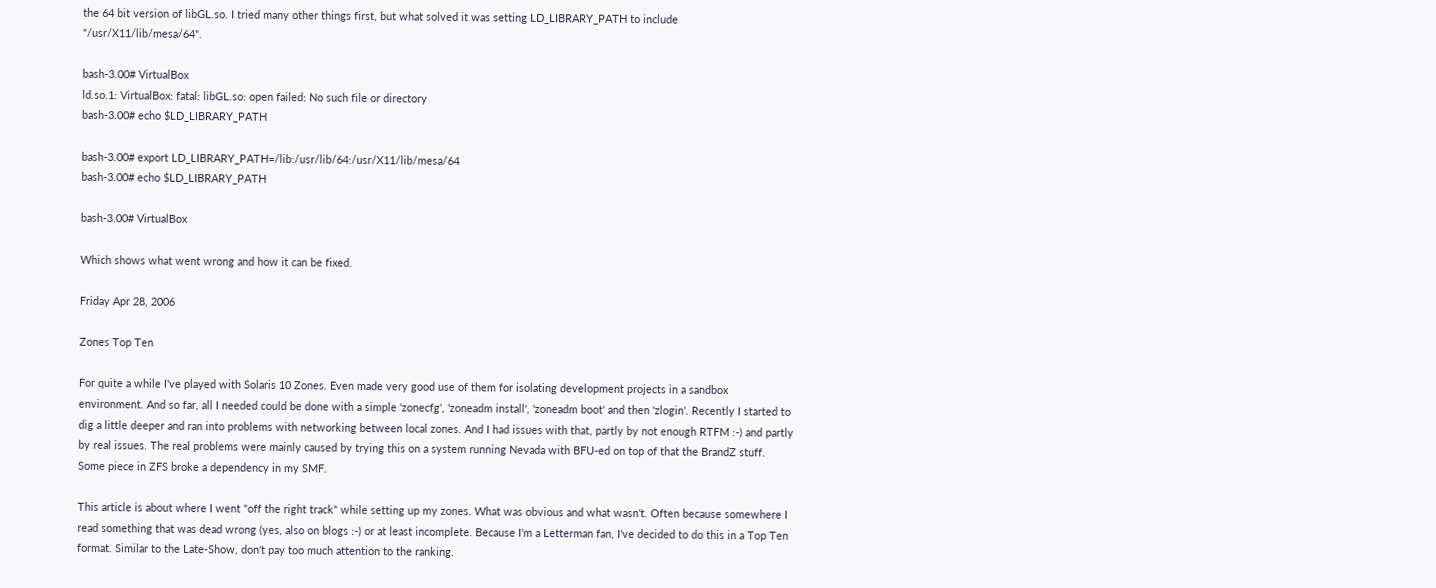the 64 bit version of libGL.so. I tried many other things first, but what solved it was setting LD_LIBRARY_PATH to include "/usr/X11/lib/mesa/64".

bash-3.00# VirtualBox
ld.so.1: VirtualBox: fatal: libGL.so: open failed: No such file or directory
bash-3.00# echo $LD_LIBRARY_PATH

bash-3.00# export LD_LIBRARY_PATH=/lib:/usr/lib/64:/usr/X11/lib/mesa/64
bash-3.00# echo $LD_LIBRARY_PATH

bash-3.00# VirtualBox

Which shows what went wrong and how it can be fixed.

Friday Apr 28, 2006

Zones Top Ten

For quite a while I've played with Solaris 10 Zones. Even made very good use of them for isolating development projects in a sandbox environment. And so far, all I needed could be done with a simple 'zonecfg', 'zoneadm install', 'zoneadm boot' and then 'zlogin'. Recently I started to dig a little deeper and ran into problems with networking between local zones. And I had issues with that, partly by not enough RTFM :-) and partly by real issues. The real problems were mainly caused by trying this on a system running Nevada with BFU-ed on top of that the BrandZ stuff. Some piece in ZFS broke a dependency in my SMF.

This article is about where I went "off the right track" while setting up my zones. What was obvious and what wasn't. Often because somewhere I read something that was dead wrong (yes, also on blogs :-) or at least incomplete. Because I'm a Letterman fan, I've decided to do this in a Top Ten format. Similar to the Late-Show, don't pay too much attention to the ranking.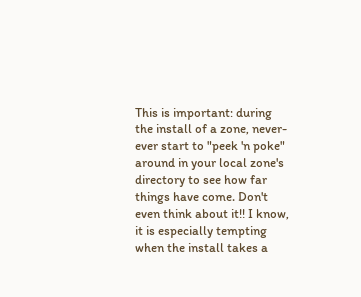This is important: during the install of a zone, never-ever start to "peek 'n poke" around in your local zone's directory to see how far things have come. Don't even think about it!! I know, it is especially tempting when the install takes a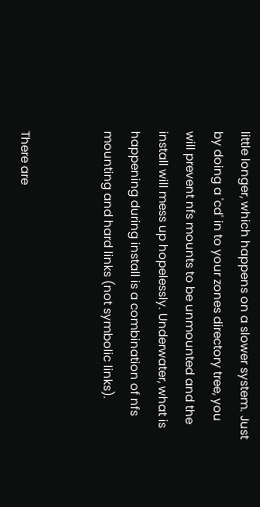little longer, which happens on a slower system. Just by doing a 'cd' in to your zones directory tree, you will prevent nfs mounts to be unmounted and the install will mess up hopelessly. Underwater, what is happening during install is a combination of nfs mounting and hard links (not symbolic links).


There are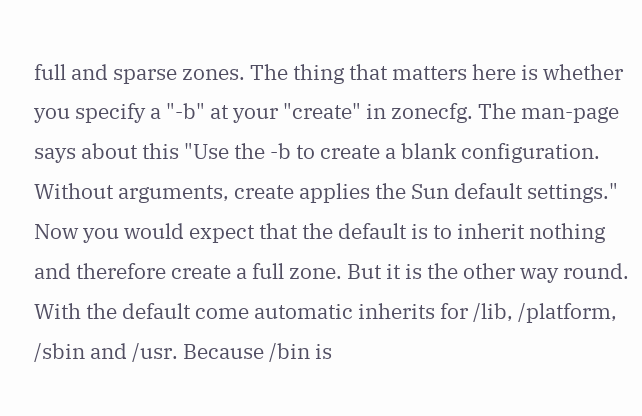full and sparse zones. The thing that matters here is whether you specify a "-b" at your "create" in zonecfg. The man-page says about this "Use the -b to create a blank configuration. Without arguments, create applies the Sun default settings." Now you would expect that the default is to inherit nothing and therefore create a full zone. But it is the other way round. With the default come automatic inherits for /lib, /platform, /sbin and /usr. Because /bin is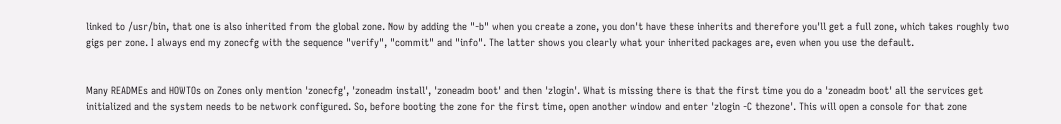linked to /usr/bin, that one is also inherited from the global zone. Now by adding the "-b" when you create a zone, you don't have these inherits and therefore you'll get a full zone, which takes roughly two gigs per zone. I always end my zonecfg with the sequence "verify", "commit" and "info". The latter shows you clearly what your inherited packages are, even when you use the default.


Many READMEs and HOWTOs on Zones only mention 'zonecfg', 'zoneadm install', 'zoneadm boot' and then 'zlogin'. What is missing there is that the first time you do a 'zoneadm boot' all the services get initialized and the system needs to be network configured. So, before booting the zone for the first time, open another window and enter 'zlogin -C thezone'. This will open a console for that zone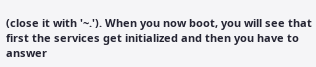(close it with '~.'). When you now boot, you will see that first the services get initialized and then you have to answer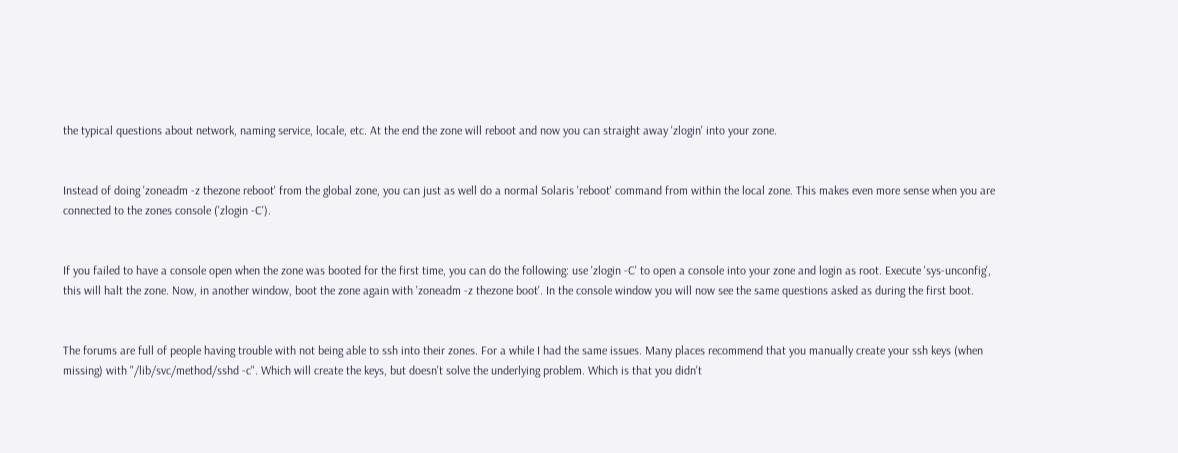the typical questions about network, naming service, locale, etc. At the end the zone will reboot and now you can straight away 'zlogin' into your zone.


Instead of doing 'zoneadm -z thezone reboot' from the global zone, you can just as well do a normal Solaris 'reboot' command from within the local zone. This makes even more sense when you are connected to the zones console ('zlogin -C').


If you failed to have a console open when the zone was booted for the first time, you can do the following: use 'zlogin -C' to open a console into your zone and login as root. Execute 'sys-unconfig', this will halt the zone. Now, in another window, boot the zone again with 'zoneadm -z thezone boot'. In the console window you will now see the same questions asked as during the first boot.


The forums are full of people having trouble with not being able to ssh into their zones. For a while I had the same issues. Many places recommend that you manually create your ssh keys (when missing) with "/lib/svc/method/sshd -c". Which will create the keys, but doesn't solve the underlying problem. Which is that you didn't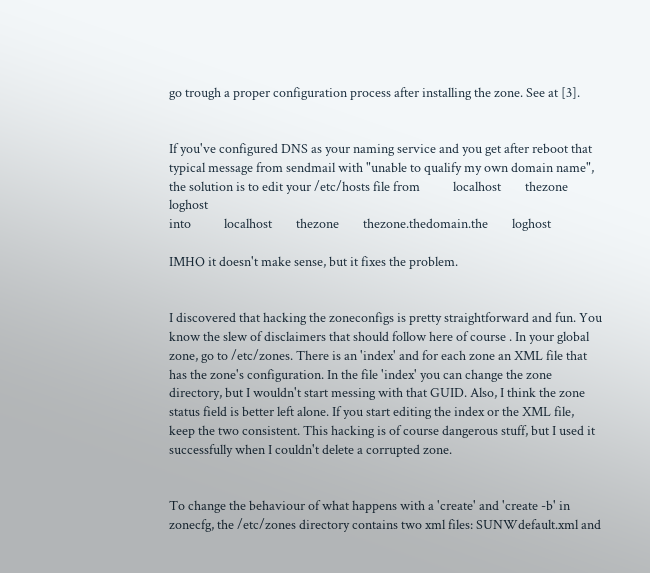go trough a proper configuration process after installing the zone. See at [3].


If you've configured DNS as your naming service and you get after reboot that typical message from sendmail with "unable to qualify my own domain name", the solution is to edit your /etc/hosts file from           localhost        thezone        loghost
into           localhost        thezone        thezone.thedomain.the        loghost

IMHO it doesn't make sense, but it fixes the problem.


I discovered that hacking the zoneconfigs is pretty straightforward and fun. You know the slew of disclaimers that should follow here of course . In your global zone, go to /etc/zones. There is an 'index' and for each zone an XML file that has the zone's configuration. In the file 'index' you can change the zone directory, but I wouldn't start messing with that GUID. Also, I think the zone status field is better left alone. If you start editing the index or the XML file, keep the two consistent. This hacking is of course dangerous stuff, but I used it successfully when I couldn't delete a corrupted zone.


To change the behaviour of what happens with a 'create' and 'create -b' in zonecfg, the /etc/zones directory contains two xml files: SUNWdefault.xml and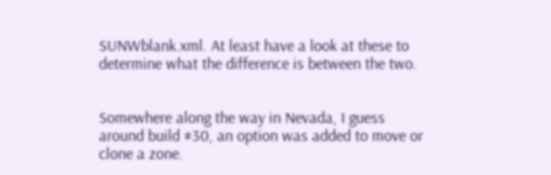SUNWblank.xml. At least have a look at these to determine what the difference is between the two.


Somewhere along the way in Nevada, I guess around build #30, an option was added to move or clone a zone.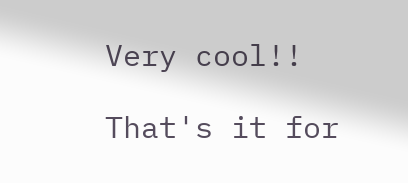Very cool!!

That's it for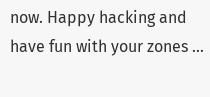now. Happy hacking and have fun with your zones ...